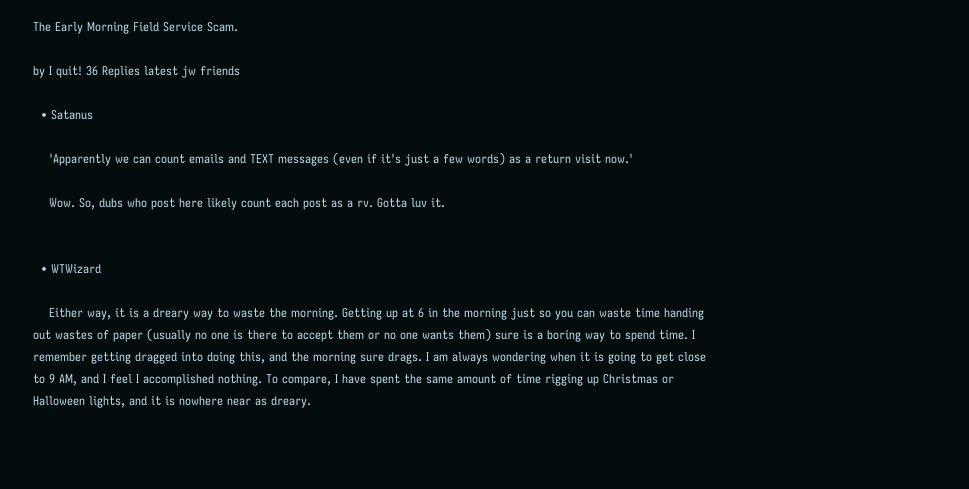The Early Morning Field Service Scam.

by I quit! 36 Replies latest jw friends

  • Satanus

    'Apparently we can count emails and TEXT messages (even if it's just a few words) as a return visit now.'

    Wow. So, dubs who post here likely count each post as a rv. Gotta luv it.


  • WTWizard

    Either way, it is a dreary way to waste the morning. Getting up at 6 in the morning just so you can waste time handing out wastes of paper (usually no one is there to accept them or no one wants them) sure is a boring way to spend time. I remember getting dragged into doing this, and the morning sure drags. I am always wondering when it is going to get close to 9 AM, and I feel I accomplished nothing. To compare, I have spent the same amount of time rigging up Christmas or Halloween lights, and it is nowhere near as dreary.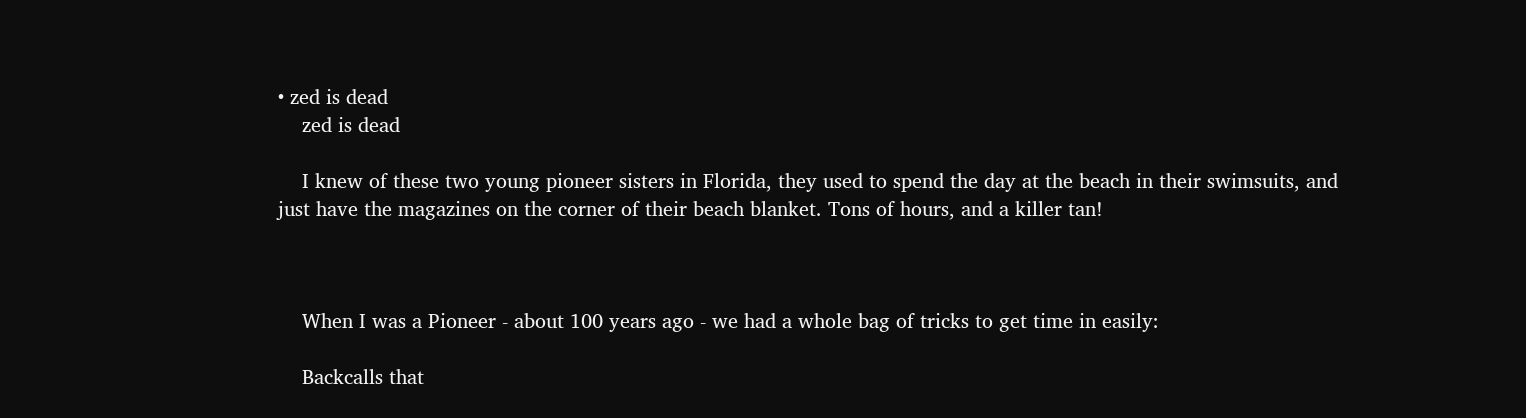• zed is dead
    zed is dead

    I knew of these two young pioneer sisters in Florida, they used to spend the day at the beach in their swimsuits, and just have the magazines on the corner of their beach blanket. Tons of hours, and a killer tan!



    When I was a Pioneer - about 100 years ago - we had a whole bag of tricks to get time in easily:

    Backcalls that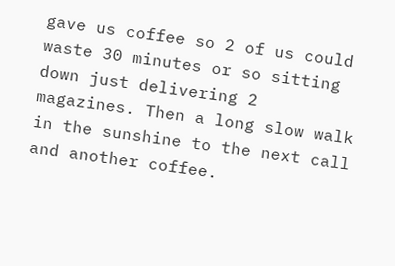gave us coffee so 2 of us could waste 30 minutes or so sitting down just delivering 2 magazines. Then a long slow walk in the sunshine to the next call and another coffee.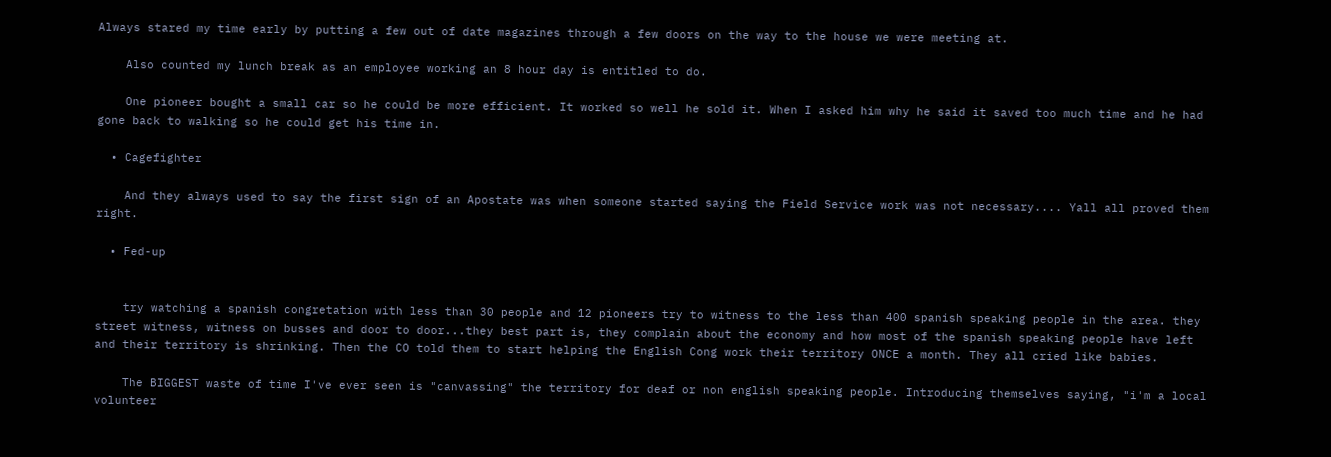Always stared my time early by putting a few out of date magazines through a few doors on the way to the house we were meeting at.

    Also counted my lunch break as an employee working an 8 hour day is entitled to do.

    One pioneer bought a small car so he could be more efficient. It worked so well he sold it. When I asked him why he said it saved too much time and he had gone back to walking so he could get his time in.

  • Cagefighter

    And they always used to say the first sign of an Apostate was when someone started saying the Field Service work was not necessary.... Yall all proved them right.

  • Fed-up


    try watching a spanish congretation with less than 30 people and 12 pioneers try to witness to the less than 400 spanish speaking people in the area. they street witness, witness on busses and door to door...they best part is, they complain about the economy and how most of the spanish speaking people have left and their territory is shrinking. Then the CO told them to start helping the English Cong work their territory ONCE a month. They all cried like babies.

    The BIGGEST waste of time I've ever seen is "canvassing" the territory for deaf or non english speaking people. Introducing themselves saying, "i'm a local volunteer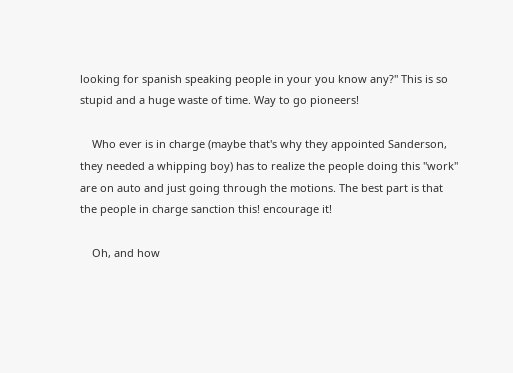looking for spanish speaking people in your you know any?" This is so stupid and a huge waste of time. Way to go pioneers!

    Who ever is in charge (maybe that's why they appointed Sanderson, they needed a whipping boy) has to realize the people doing this "work" are on auto and just going through the motions. The best part is that the people in charge sanction this! encourage it!

    Oh, and how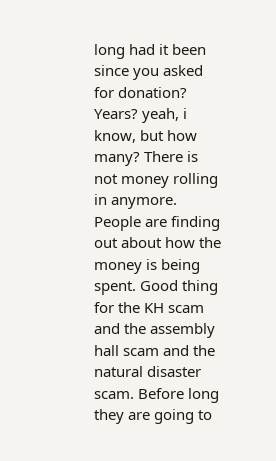long had it been since you asked for donation? Years? yeah, i know, but how many? There is not money rolling in anymore. People are finding out about how the money is being spent. Good thing for the KH scam and the assembly hall scam and the natural disaster scam. Before long they are going to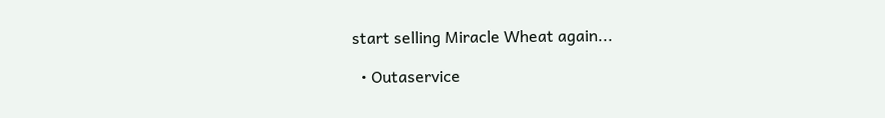start selling Miracle Wheat again...

  • Outaservice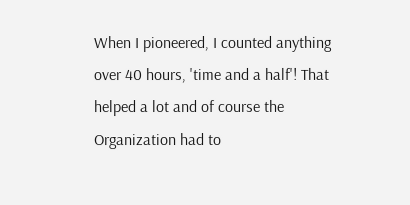When I pioneered, I counted anything over 40 hours, 'time and a half'! That helped a lot and of course the Organization had to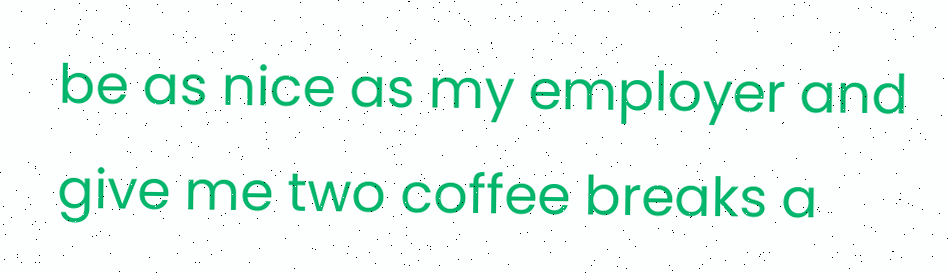be as nice as my employer and give me two coffee breaks a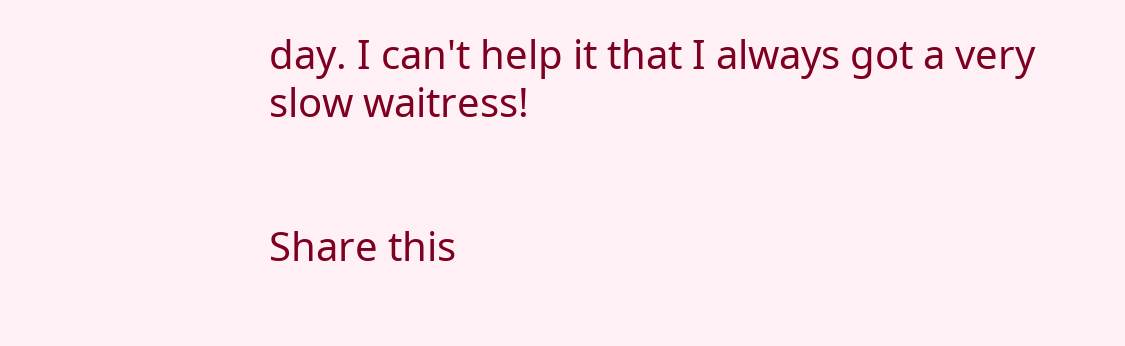day. I can't help it that I always got a very slow waitress!


Share this